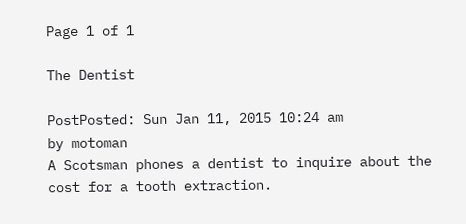Page 1 of 1

The Dentist

PostPosted: Sun Jan 11, 2015 10:24 am
by motoman
A Scotsman phones a dentist to inquire about the cost for a tooth extraction.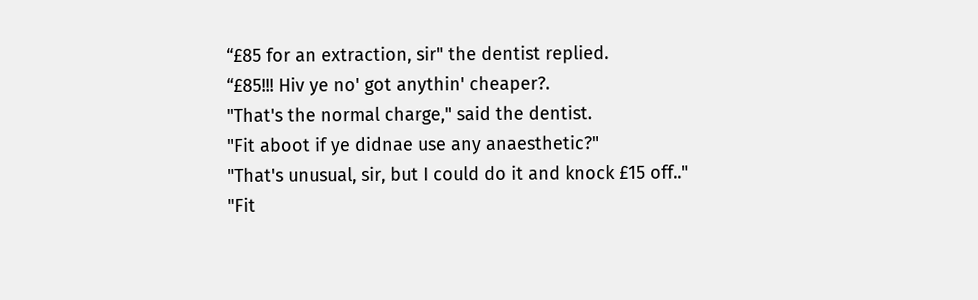“£85 for an extraction, sir" the dentist replied.
“£85!!! Hiv ye no' got anythin' cheaper?.
"That's the normal charge," said the dentist.
"Fit aboot if ye didnae use any anaesthetic?"
"That's unusual, sir, but I could do it and knock £15 off.."
"Fit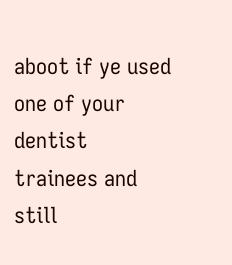aboot if ye used one of your dentist trainees and still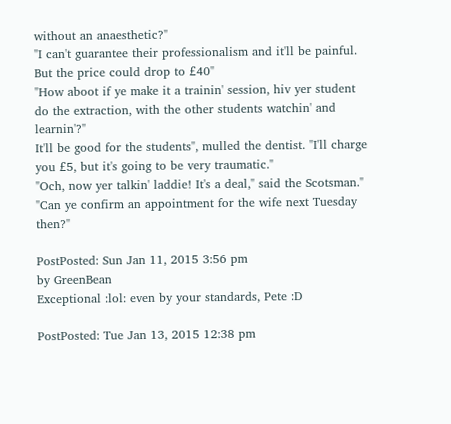without an anaesthetic?"
"I can't guarantee their professionalism and it'll be painful. But the price could drop to £40"
"How aboot if ye make it a trainin' session, hiv yer student do the extraction, with the other students watchin' and learnin'?"
It'll be good for the students", mulled the dentist. "I'll charge you £5, but it's going to be very traumatic."
"Och, now yer talkin' laddie! It's a deal," said the Scotsman." "Can ye confirm an appointment for the wife next Tuesday then?"

PostPosted: Sun Jan 11, 2015 3:56 pm
by GreenBean
Exceptional :lol: even by your standards, Pete :D

PostPosted: Tue Jan 13, 2015 12:38 pm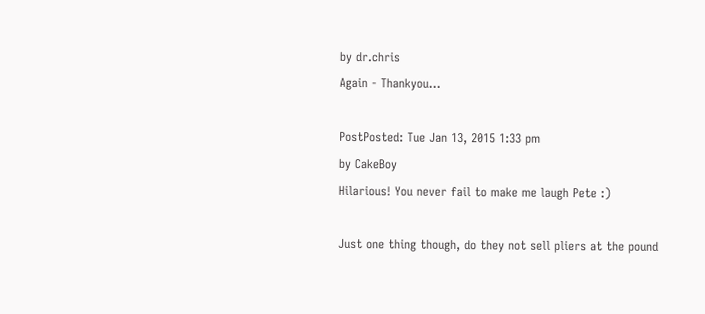by dr.chris
Again - Thankyou...

PostPosted: Tue Jan 13, 2015 1:33 pm
by CakeBoy
Hilarious! You never fail to make me laugh Pete :)

Just one thing though, do they not sell pliers at the pound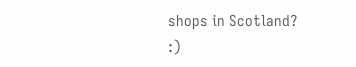shops in Scotland? :)